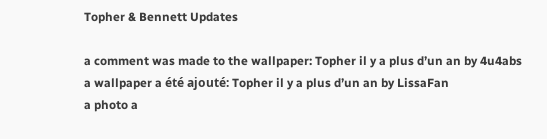Topher & Bennett Updates

a comment was made to the wallpaper: Topher il y a plus d’un an by 4u4abs
a wallpaper a été ajouté: Topher il y a plus d’un an by LissaFan
a photo a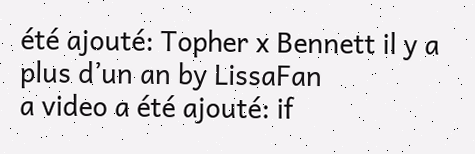été ajouté: Topher x Bennett il y a plus d’un an by LissaFan
a video a été ajouté: if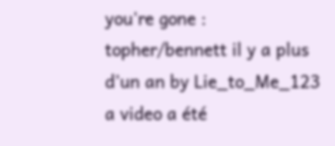you're gone : topher/bennett il y a plus d’un an by Lie_to_Me_123
a video a été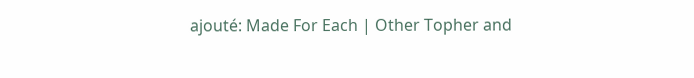ajouté: Made For Each | Other Topher and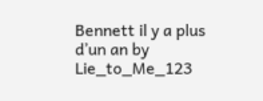Bennett il y a plus d’un an by Lie_to_Me_123